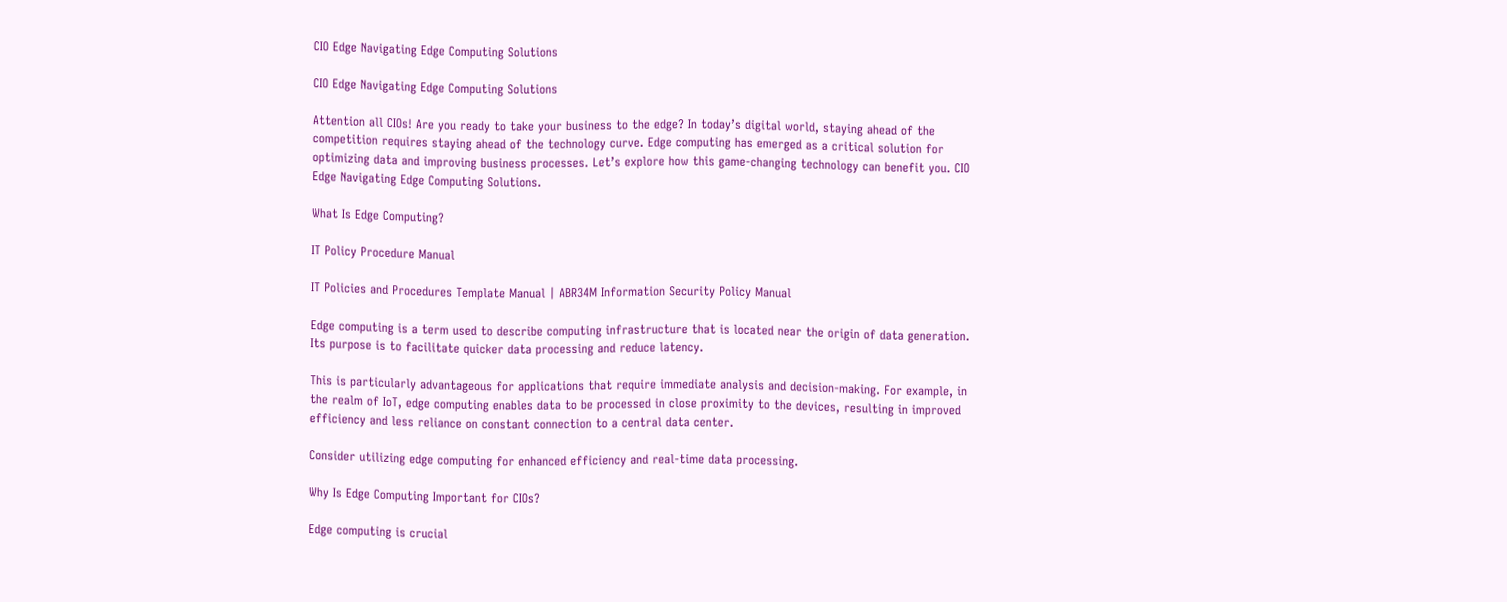CIO Edge Navigating Edge Computing Solutions

CIO Edge Navigating Edge Computing Solutions

Attention all CIOs! Are you ready to take your business to the edge? In today’s digital world, staying ahead of the competition requires staying ahead of the technology curve. Edge computing has emerged as a critical solution for optimizing data and improving business processes. Let’s explore how this game-changing technology can benefit you. CIO Edge Navigating Edge Computing Solutions.

What Is Edge Computing?

IT Policy Procedure Manual

IT Policies and Procedures Template Manual | ABR34M Information Security Policy Manual

Edge computing is a term used to describe computing infrastructure that is located near the origin of data generation. Its purpose is to facilitate quicker data processing and reduce latency.

This is particularly advantageous for applications that require immediate analysis and decision-making. For example, in the realm of IoT, edge computing enables data to be processed in close proximity to the devices, resulting in improved efficiency and less reliance on constant connection to a central data center.

Consider utilizing edge computing for enhanced efficiency and real-time data processing.

Why Is Edge Computing Important for CIOs?

Edge computing is crucial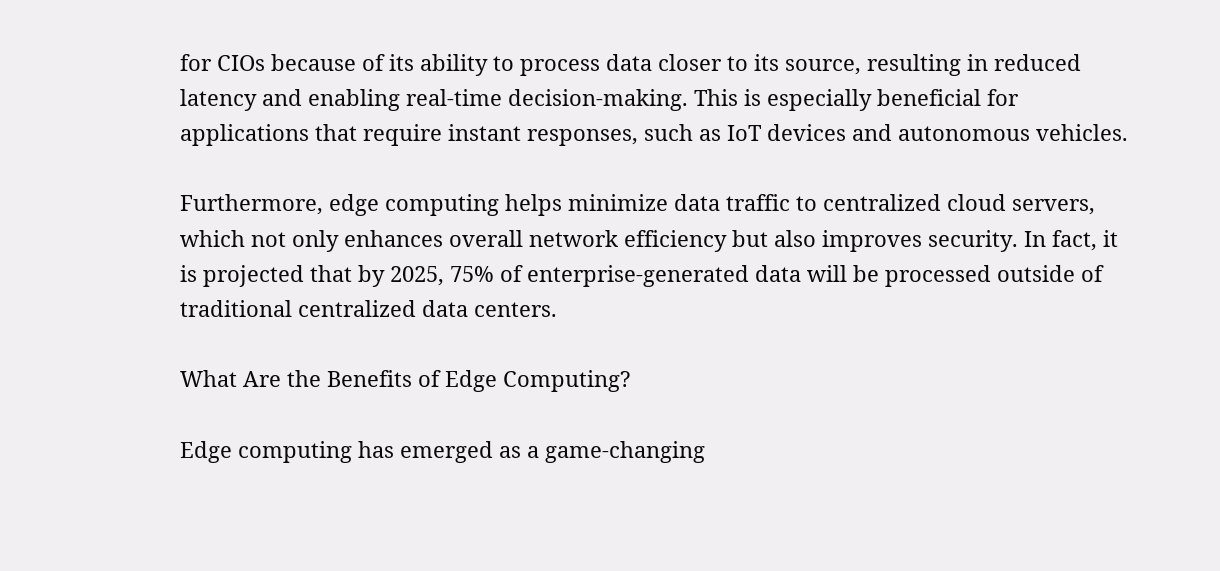for CIOs because of its ability to process data closer to its source, resulting in reduced latency and enabling real-time decision-making. This is especially beneficial for applications that require instant responses, such as IoT devices and autonomous vehicles.

Furthermore, edge computing helps minimize data traffic to centralized cloud servers, which not only enhances overall network efficiency but also improves security. In fact, it is projected that by 2025, 75% of enterprise-generated data will be processed outside of traditional centralized data centers.

What Are the Benefits of Edge Computing?

Edge computing has emerged as a game-changing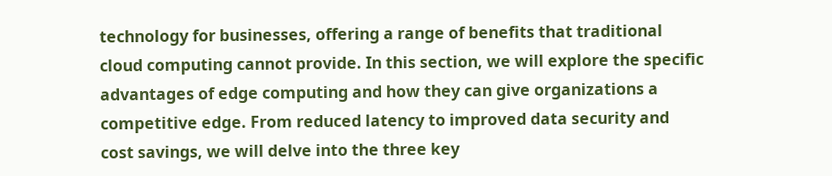technology for businesses, offering a range of benefits that traditional cloud computing cannot provide. In this section, we will explore the specific advantages of edge computing and how they can give organizations a competitive edge. From reduced latency to improved data security and cost savings, we will delve into the three key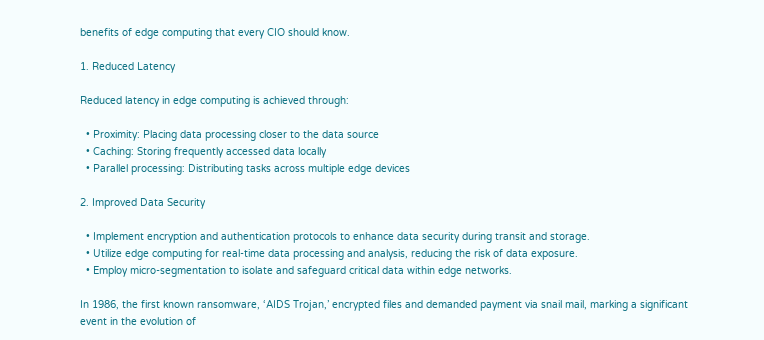benefits of edge computing that every CIO should know.

1. Reduced Latency

Reduced latency in edge computing is achieved through:

  • Proximity: Placing data processing closer to the data source
  • Caching: Storing frequently accessed data locally
  • Parallel processing: Distributing tasks across multiple edge devices

2. Improved Data Security

  • Implement encryption and authentication protocols to enhance data security during transit and storage.
  • Utilize edge computing for real-time data processing and analysis, reducing the risk of data exposure.
  • Employ micro-segmentation to isolate and safeguard critical data within edge networks.

In 1986, the first known ransomware, ‘AIDS Trojan,’ encrypted files and demanded payment via snail mail, marking a significant event in the evolution of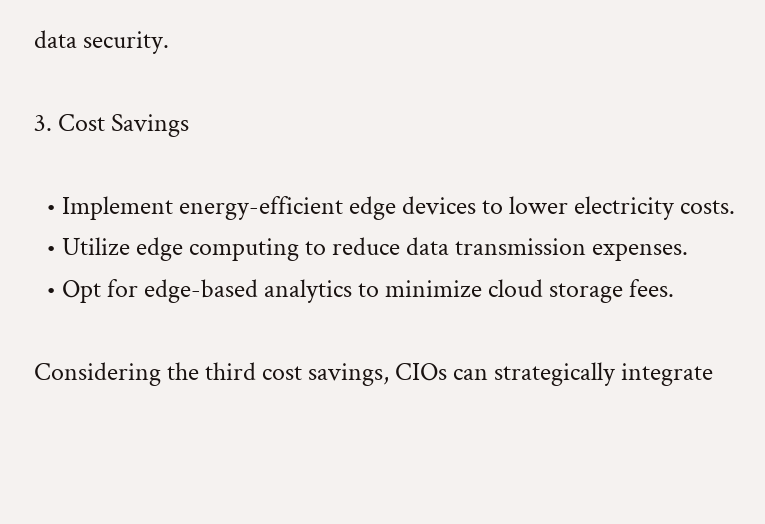data security.

3. Cost Savings

  • Implement energy-efficient edge devices to lower electricity costs.
  • Utilize edge computing to reduce data transmission expenses.
  • Opt for edge-based analytics to minimize cloud storage fees.

Considering the third cost savings, CIOs can strategically integrate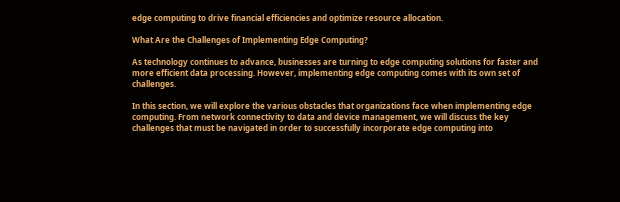edge computing to drive financial efficiencies and optimize resource allocation.

What Are the Challenges of Implementing Edge Computing?

As technology continues to advance, businesses are turning to edge computing solutions for faster and more efficient data processing. However, implementing edge computing comes with its own set of challenges.

In this section, we will explore the various obstacles that organizations face when implementing edge computing. From network connectivity to data and device management, we will discuss the key challenges that must be navigated in order to successfully incorporate edge computing into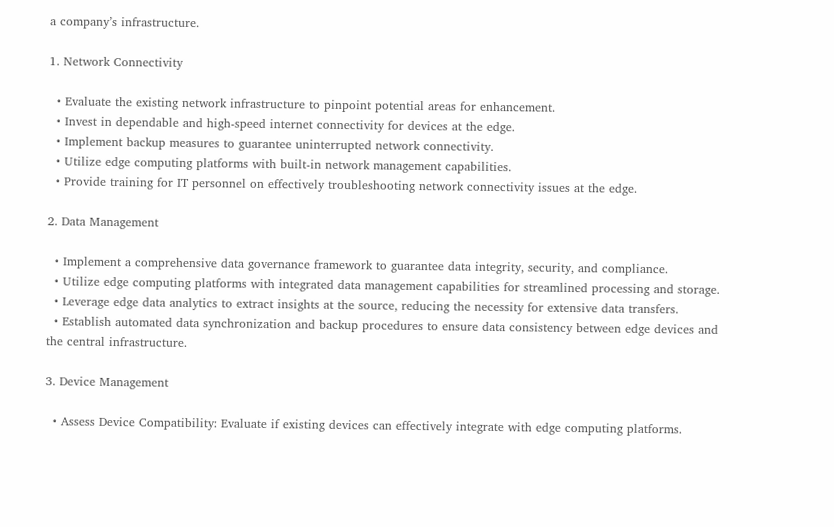a company’s infrastructure.

1. Network Connectivity

  • Evaluate the existing network infrastructure to pinpoint potential areas for enhancement.
  • Invest in dependable and high-speed internet connectivity for devices at the edge.
  • Implement backup measures to guarantee uninterrupted network connectivity.
  • Utilize edge computing platforms with built-in network management capabilities.
  • Provide training for IT personnel on effectively troubleshooting network connectivity issues at the edge.

2. Data Management

  • Implement a comprehensive data governance framework to guarantee data integrity, security, and compliance.
  • Utilize edge computing platforms with integrated data management capabilities for streamlined processing and storage.
  • Leverage edge data analytics to extract insights at the source, reducing the necessity for extensive data transfers.
  • Establish automated data synchronization and backup procedures to ensure data consistency between edge devices and the central infrastructure.

3. Device Management

  • Assess Device Compatibility: Evaluate if existing devices can effectively integrate with edge computing platforms.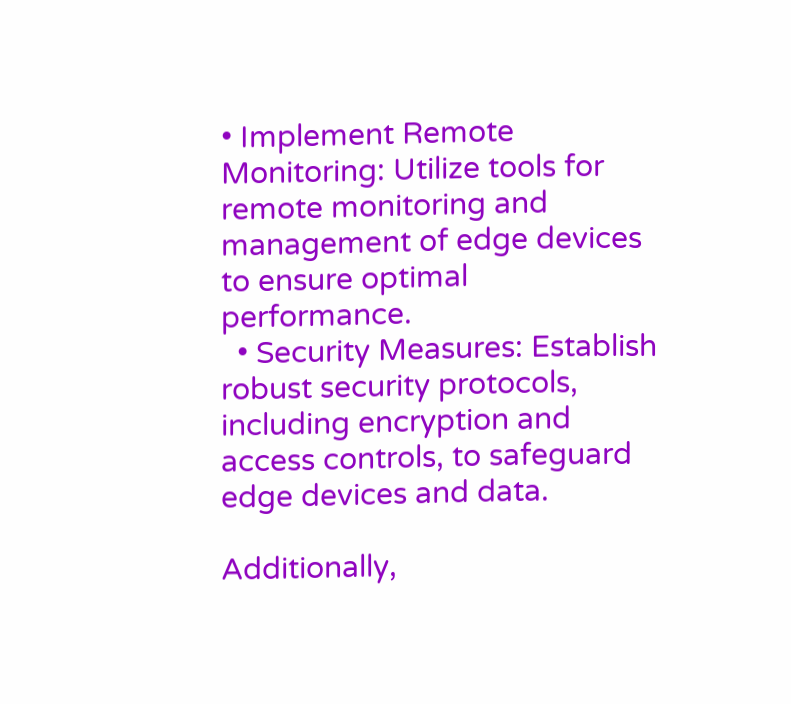• Implement Remote Monitoring: Utilize tools for remote monitoring and management of edge devices to ensure optimal performance.
  • Security Measures: Establish robust security protocols, including encryption and access controls, to safeguard edge devices and data.

Additionally,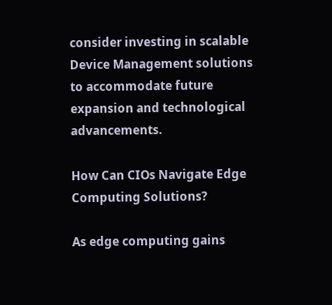consider investing in scalable Device Management solutions to accommodate future expansion and technological advancements.

How Can CIOs Navigate Edge Computing Solutions?

As edge computing gains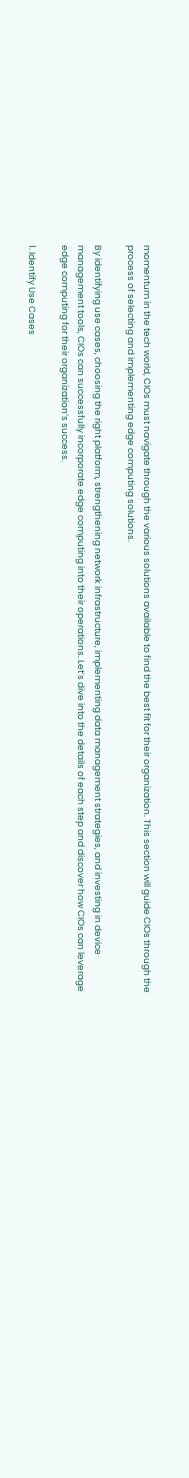momentum in the tech world, CIOs must navigate through the various solutions available to find the best fit for their organization. This section will guide CIOs through the process of selecting and implementing edge computing solutions.

By identifying use cases, choosing the right platform, strengthening network infrastructure, implementing data management strategies, and investing in device management tools, CIOs can successfully incorporate edge computing into their operations. Let’s dive into the details of each step and discover how CIOs can leverage edge computing for their organization’s success.

1. Identify Use Cases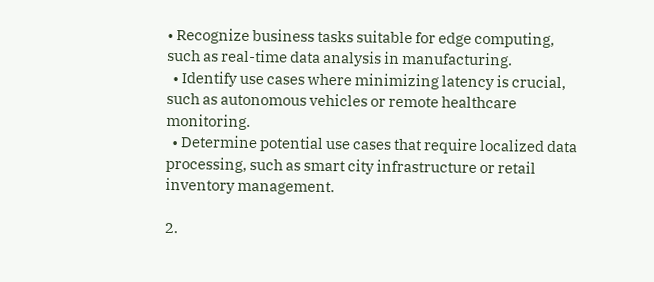• Recognize business tasks suitable for edge computing, such as real-time data analysis in manufacturing.
  • Identify use cases where minimizing latency is crucial, such as autonomous vehicles or remote healthcare monitoring.
  • Determine potential use cases that require localized data processing, such as smart city infrastructure or retail inventory management.

2.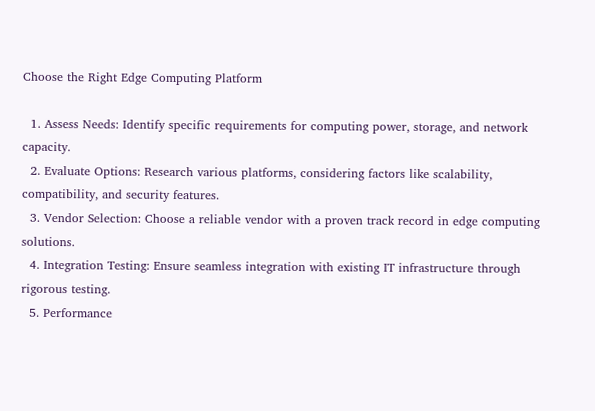Choose the Right Edge Computing Platform

  1. Assess Needs: Identify specific requirements for computing power, storage, and network capacity.
  2. Evaluate Options: Research various platforms, considering factors like scalability, compatibility, and security features.
  3. Vendor Selection: Choose a reliable vendor with a proven track record in edge computing solutions.
  4. Integration Testing: Ensure seamless integration with existing IT infrastructure through rigorous testing.
  5. Performance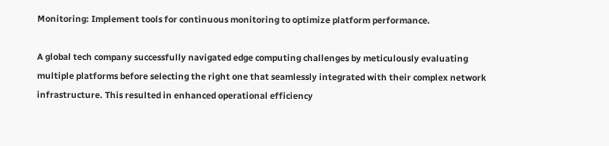Monitoring: Implement tools for continuous monitoring to optimize platform performance.

A global tech company successfully navigated edge computing challenges by meticulously evaluating multiple platforms before selecting the right one that seamlessly integrated with their complex network infrastructure. This resulted in enhanced operational efficiency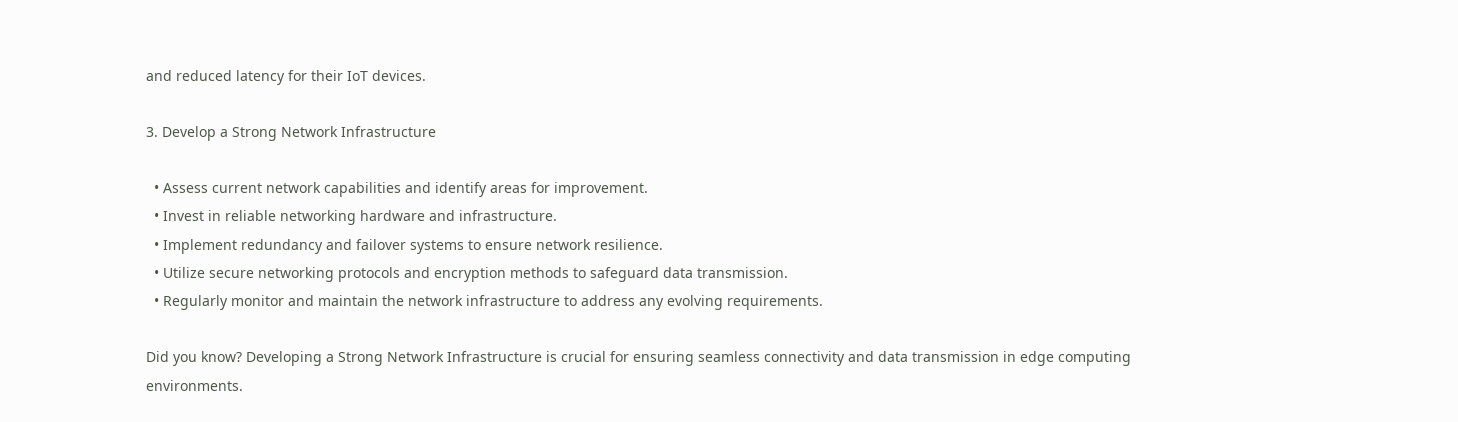and reduced latency for their IoT devices.

3. Develop a Strong Network Infrastructure

  • Assess current network capabilities and identify areas for improvement.
  • Invest in reliable networking hardware and infrastructure.
  • Implement redundancy and failover systems to ensure network resilience.
  • Utilize secure networking protocols and encryption methods to safeguard data transmission.
  • Regularly monitor and maintain the network infrastructure to address any evolving requirements.

Did you know? Developing a Strong Network Infrastructure is crucial for ensuring seamless connectivity and data transmission in edge computing environments.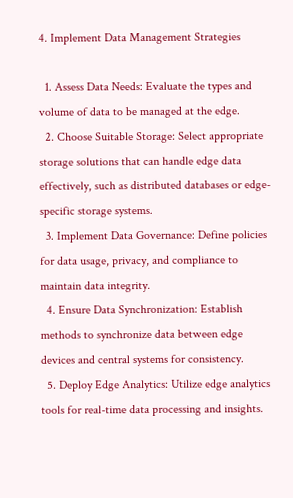4. Implement Data Management Strategies

  1. Assess Data Needs: Evaluate the types and volume of data to be managed at the edge.
  2. Choose Suitable Storage: Select appropriate storage solutions that can handle edge data effectively, such as distributed databases or edge-specific storage systems.
  3. Implement Data Governance: Define policies for data usage, privacy, and compliance to maintain data integrity.
  4. Ensure Data Synchronization: Establish methods to synchronize data between edge devices and central systems for consistency.
  5. Deploy Edge Analytics: Utilize edge analytics tools for real-time data processing and insights.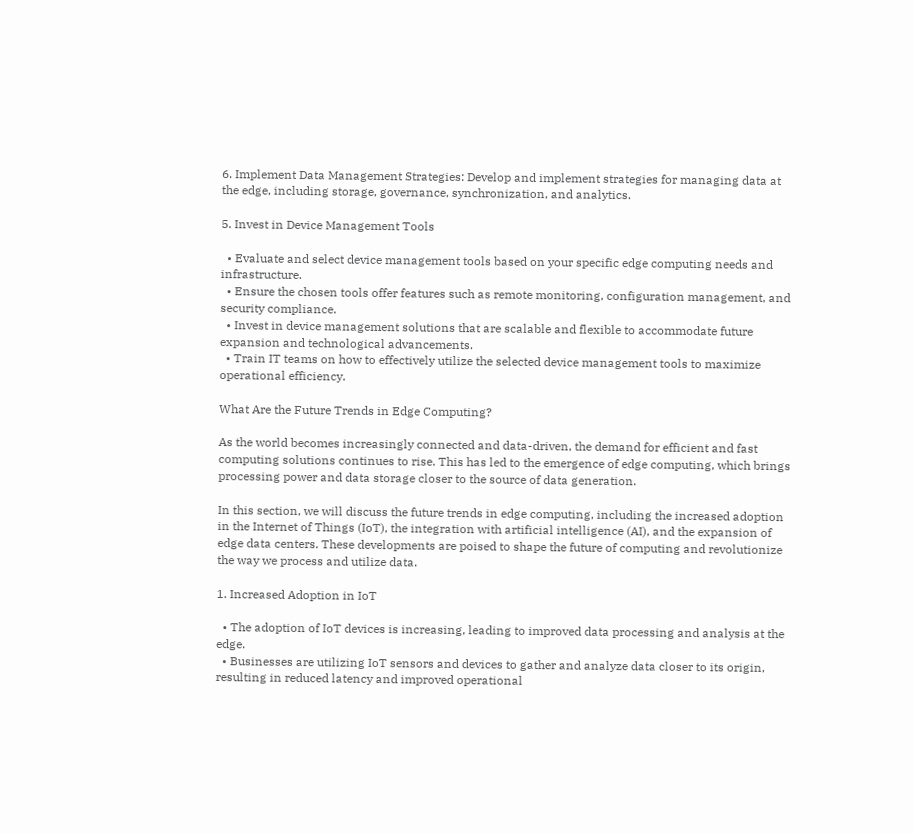6. Implement Data Management Strategies: Develop and implement strategies for managing data at the edge, including storage, governance, synchronization, and analytics.

5. Invest in Device Management Tools

  • Evaluate and select device management tools based on your specific edge computing needs and infrastructure.
  • Ensure the chosen tools offer features such as remote monitoring, configuration management, and security compliance.
  • Invest in device management solutions that are scalable and flexible to accommodate future expansion and technological advancements.
  • Train IT teams on how to effectively utilize the selected device management tools to maximize operational efficiency.

What Are the Future Trends in Edge Computing?

As the world becomes increasingly connected and data-driven, the demand for efficient and fast computing solutions continues to rise. This has led to the emergence of edge computing, which brings processing power and data storage closer to the source of data generation.

In this section, we will discuss the future trends in edge computing, including the increased adoption in the Internet of Things (IoT), the integration with artificial intelligence (AI), and the expansion of edge data centers. These developments are poised to shape the future of computing and revolutionize the way we process and utilize data.

1. Increased Adoption in IoT

  • The adoption of IoT devices is increasing, leading to improved data processing and analysis at the edge.
  • Businesses are utilizing IoT sensors and devices to gather and analyze data closer to its origin, resulting in reduced latency and improved operational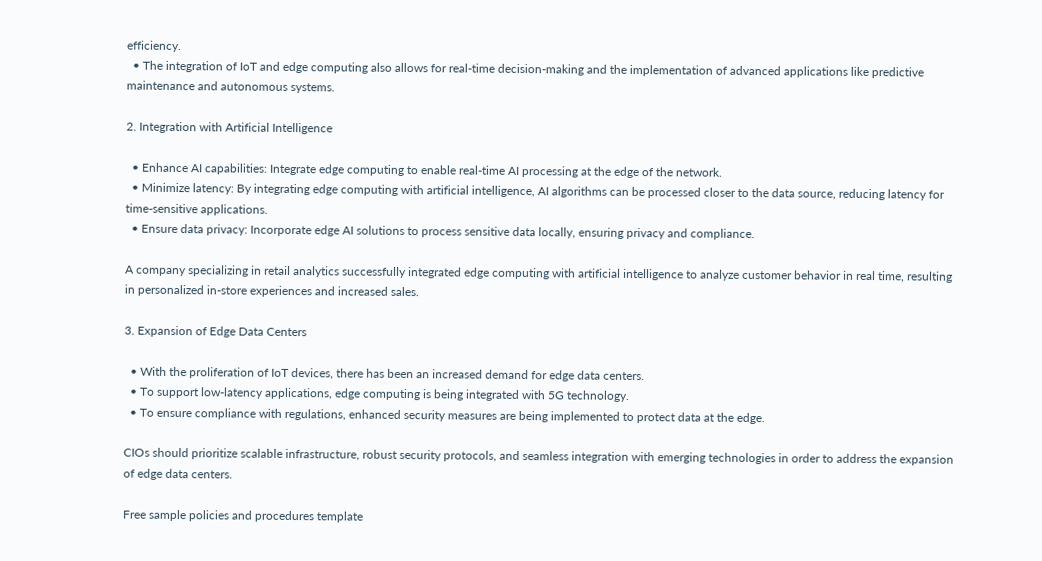efficiency.
  • The integration of IoT and edge computing also allows for real-time decision-making and the implementation of advanced applications like predictive maintenance and autonomous systems.

2. Integration with Artificial Intelligence

  • Enhance AI capabilities: Integrate edge computing to enable real-time AI processing at the edge of the network.
  • Minimize latency: By integrating edge computing with artificial intelligence, AI algorithms can be processed closer to the data source, reducing latency for time-sensitive applications.
  • Ensure data privacy: Incorporate edge AI solutions to process sensitive data locally, ensuring privacy and compliance.

A company specializing in retail analytics successfully integrated edge computing with artificial intelligence to analyze customer behavior in real time, resulting in personalized in-store experiences and increased sales.

3. Expansion of Edge Data Centers

  • With the proliferation of IoT devices, there has been an increased demand for edge data centers.
  • To support low-latency applications, edge computing is being integrated with 5G technology.
  • To ensure compliance with regulations, enhanced security measures are being implemented to protect data at the edge.

CIOs should prioritize scalable infrastructure, robust security protocols, and seamless integration with emerging technologies in order to address the expansion of edge data centers.

Free sample policies and procedures template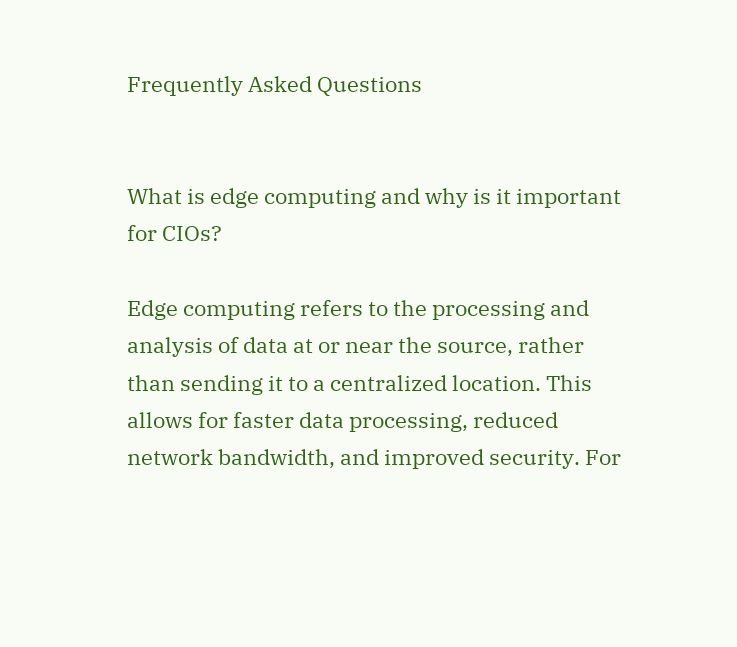Frequently Asked Questions


What is edge computing and why is it important for CIOs?

Edge computing refers to the processing and analysis of data at or near the source, rather than sending it to a centralized location. This allows for faster data processing, reduced network bandwidth, and improved security. For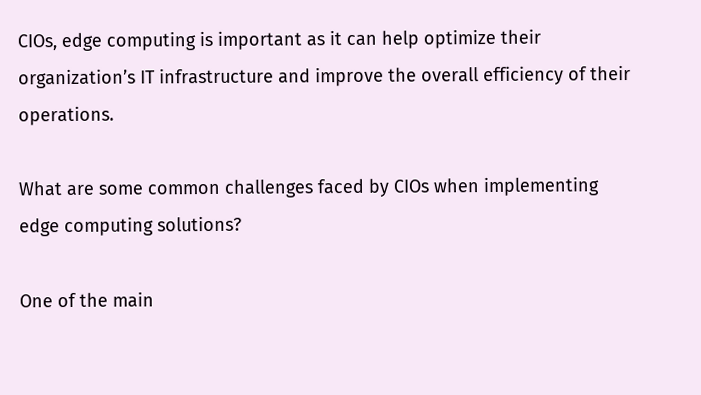CIOs, edge computing is important as it can help optimize their organization’s IT infrastructure and improve the overall efficiency of their operations.

What are some common challenges faced by CIOs when implementing edge computing solutions?

One of the main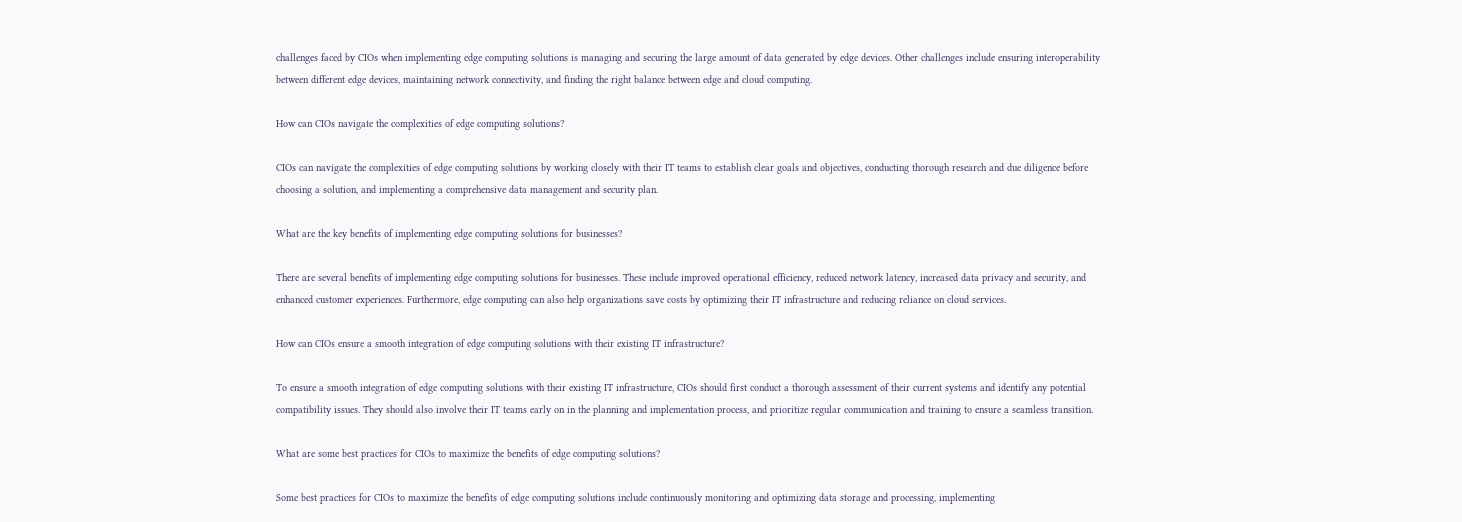challenges faced by CIOs when implementing edge computing solutions is managing and securing the large amount of data generated by edge devices. Other challenges include ensuring interoperability between different edge devices, maintaining network connectivity, and finding the right balance between edge and cloud computing.

How can CIOs navigate the complexities of edge computing solutions?

CIOs can navigate the complexities of edge computing solutions by working closely with their IT teams to establish clear goals and objectives, conducting thorough research and due diligence before choosing a solution, and implementing a comprehensive data management and security plan.

What are the key benefits of implementing edge computing solutions for businesses?

There are several benefits of implementing edge computing solutions for businesses. These include improved operational efficiency, reduced network latency, increased data privacy and security, and enhanced customer experiences. Furthermore, edge computing can also help organizations save costs by optimizing their IT infrastructure and reducing reliance on cloud services.

How can CIOs ensure a smooth integration of edge computing solutions with their existing IT infrastructure?

To ensure a smooth integration of edge computing solutions with their existing IT infrastructure, CIOs should first conduct a thorough assessment of their current systems and identify any potential compatibility issues. They should also involve their IT teams early on in the planning and implementation process, and prioritize regular communication and training to ensure a seamless transition.

What are some best practices for CIOs to maximize the benefits of edge computing solutions?

Some best practices for CIOs to maximize the benefits of edge computing solutions include continuously monitoring and optimizing data storage and processing, implementing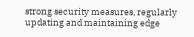strong security measures, regularly updating and maintaining edge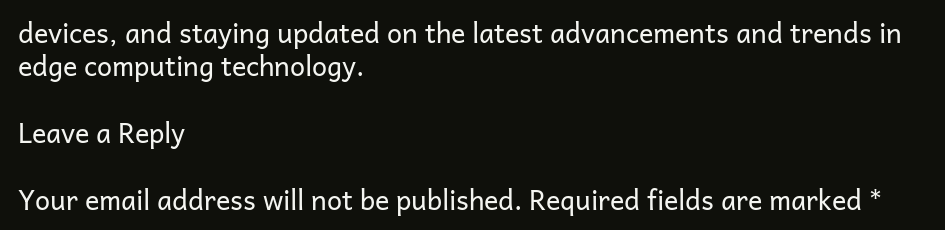devices, and staying updated on the latest advancements and trends in edge computing technology.

Leave a Reply

Your email address will not be published. Required fields are marked *